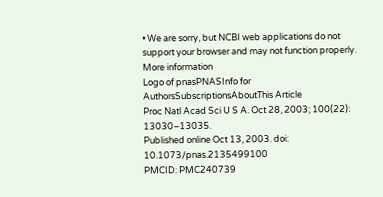• We are sorry, but NCBI web applications do not support your browser and may not function properly. More information
Logo of pnasPNASInfo for AuthorsSubscriptionsAboutThis Article
Proc Natl Acad Sci U S A. Oct 28, 2003; 100(22): 13030–13035.
Published online Oct 13, 2003. doi:  10.1073/pnas.2135499100
PMCID: PMC240739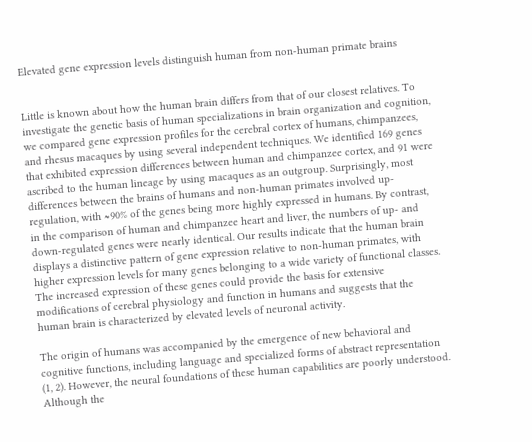Elevated gene expression levels distinguish human from non-human primate brains


Little is known about how the human brain differs from that of our closest relatives. To investigate the genetic basis of human specializations in brain organization and cognition, we compared gene expression profiles for the cerebral cortex of humans, chimpanzees, and rhesus macaques by using several independent techniques. We identified 169 genes that exhibited expression differences between human and chimpanzee cortex, and 91 were ascribed to the human lineage by using macaques as an outgroup. Surprisingly, most differences between the brains of humans and non-human primates involved up-regulation, with ≈90% of the genes being more highly expressed in humans. By contrast, in the comparison of human and chimpanzee heart and liver, the numbers of up- and down-regulated genes were nearly identical. Our results indicate that the human brain displays a distinctive pattern of gene expression relative to non-human primates, with higher expression levels for many genes belonging to a wide variety of functional classes. The increased expression of these genes could provide the basis for extensive modifications of cerebral physiology and function in humans and suggests that the human brain is characterized by elevated levels of neuronal activity.

The origin of humans was accompanied by the emergence of new behavioral and cognitive functions, including language and specialized forms of abstract representation (1, 2). However, the neural foundations of these human capabilities are poorly understood. Although the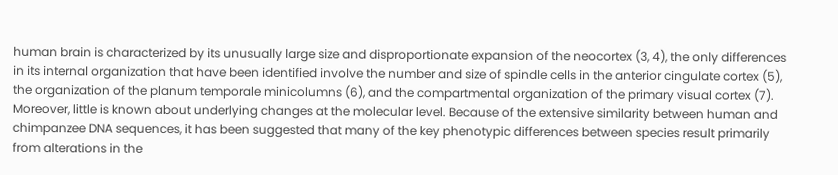human brain is characterized by its unusually large size and disproportionate expansion of the neocortex (3, 4), the only differences in its internal organization that have been identified involve the number and size of spindle cells in the anterior cingulate cortex (5), the organization of the planum temporale minicolumns (6), and the compartmental organization of the primary visual cortex (7). Moreover, little is known about underlying changes at the molecular level. Because of the extensive similarity between human and chimpanzee DNA sequences, it has been suggested that many of the key phenotypic differences between species result primarily from alterations in the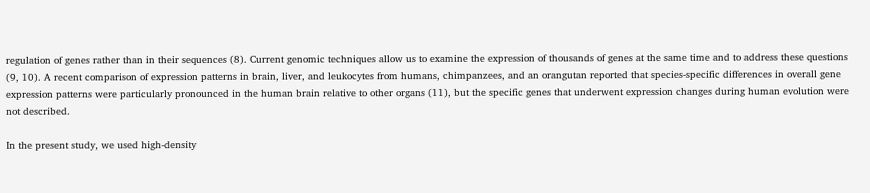regulation of genes rather than in their sequences (8). Current genomic techniques allow us to examine the expression of thousands of genes at the same time and to address these questions (9, 10). A recent comparison of expression patterns in brain, liver, and leukocytes from humans, chimpanzees, and an orangutan reported that species-specific differences in overall gene expression patterns were particularly pronounced in the human brain relative to other organs (11), but the specific genes that underwent expression changes during human evolution were not described.

In the present study, we used high-density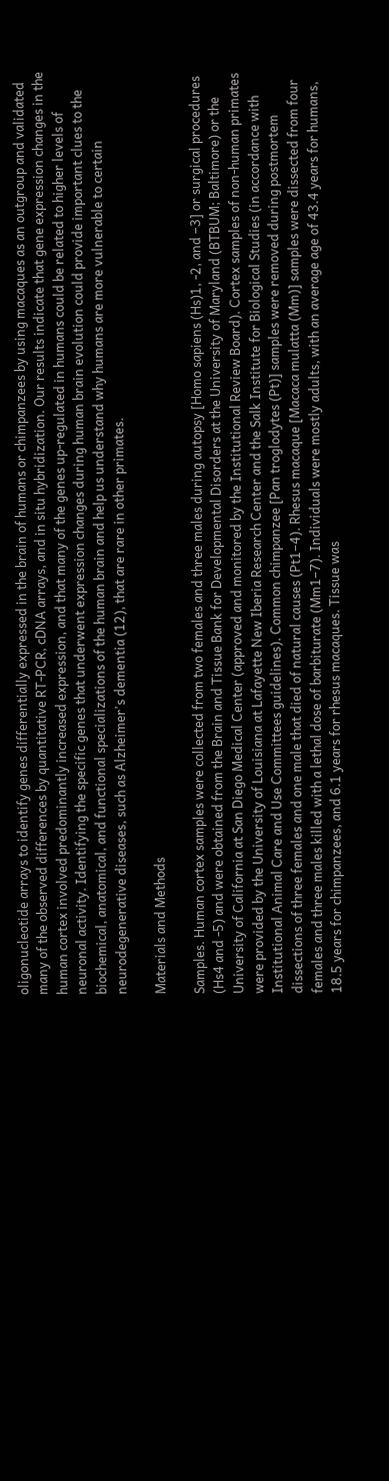oligonucleotide arrays to identify genes differentially expressed in the brain of humans or chimpanzees by using macaques as an outgroup and validated many of the observed differences by quantitative RT-PCR, cDNA arrays, and in situ hybridization. Our results indicate that gene expression changes in the human cortex involved predominantly increased expression, and that many of the genes up-regulated in humans could be related to higher levels of neuronal activity. Identifying the specific genes that underwent expression changes during human brain evolution could provide important clues to the biochemical, anatomical, and functional specializations of the human brain and help us understand why humans are more vulnerable to certain neurodegenerative diseases, such as Alzheimer's dementia (12), that are rare in other primates.

Materials and Methods

Samples. Human cortex samples were collected from two females and three males during autopsy [Homo sapiens (Hs)1, -2, and –3] or surgical procedures (Hs4 and -5) and were obtained from the Brain and Tissue Bank for Developmental Disorders at the University of Maryland (BTBUM; Baltimore) or the University of California at San Diego Medical Center (approved and monitored by the Institutional Review Board). Cortex samples of non-human primates were provided by the University of Louisiana at Lafayette New Iberia Research Center and the Salk Institute for Biological Studies (in accordance with Institutional Animal Care and Use Committees guidelines). Common chimpanzee [Pan troglodytes (Pt)] samples were removed during postmortem dissections of three females and one male that died of natural causes (Pt1–4). Rhesus macaque [Macaca mulatta (Mm)] samples were dissected from four females and three males killed with a lethal dose of barbiturate (Mm1–7). Individuals were mostly adults, with an average age of 43.4 years for humans, 18.5 years for chimpanzees, and 6.1 years for rhesus macaques. Tissue was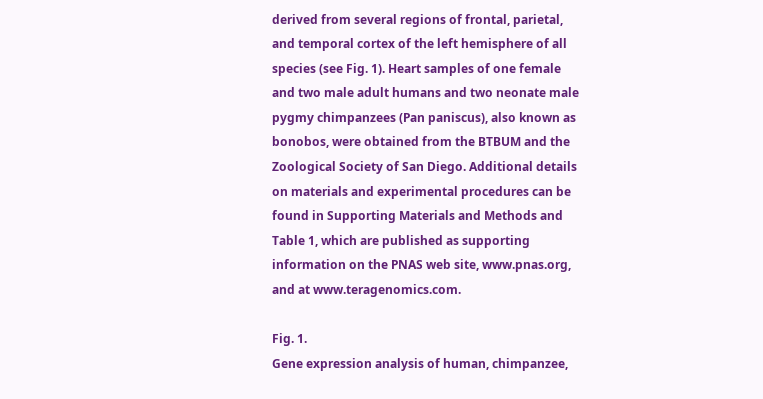derived from several regions of frontal, parietal, and temporal cortex of the left hemisphere of all species (see Fig. 1). Heart samples of one female and two male adult humans and two neonate male pygmy chimpanzees (Pan paniscus), also known as bonobos, were obtained from the BTBUM and the Zoological Society of San Diego. Additional details on materials and experimental procedures can be found in Supporting Materials and Methods and Table 1, which are published as supporting information on the PNAS web site, www.pnas.org, and at www.teragenomics.com.

Fig. 1.
Gene expression analysis of human, chimpanzee,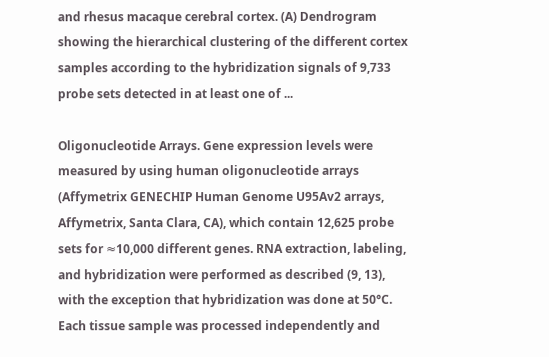and rhesus macaque cerebral cortex. (A) Dendrogram showing the hierarchical clustering of the different cortex samples according to the hybridization signals of 9,733 probe sets detected in at least one of ...

Oligonucleotide Arrays. Gene expression levels were measured by using human oligonucleotide arrays (Affymetrix GENECHIP Human Genome U95Av2 arrays, Affymetrix, Santa Clara, CA), which contain 12,625 probe sets for ≈10,000 different genes. RNA extraction, labeling, and hybridization were performed as described (9, 13), with the exception that hybridization was done at 50°C. Each tissue sample was processed independently and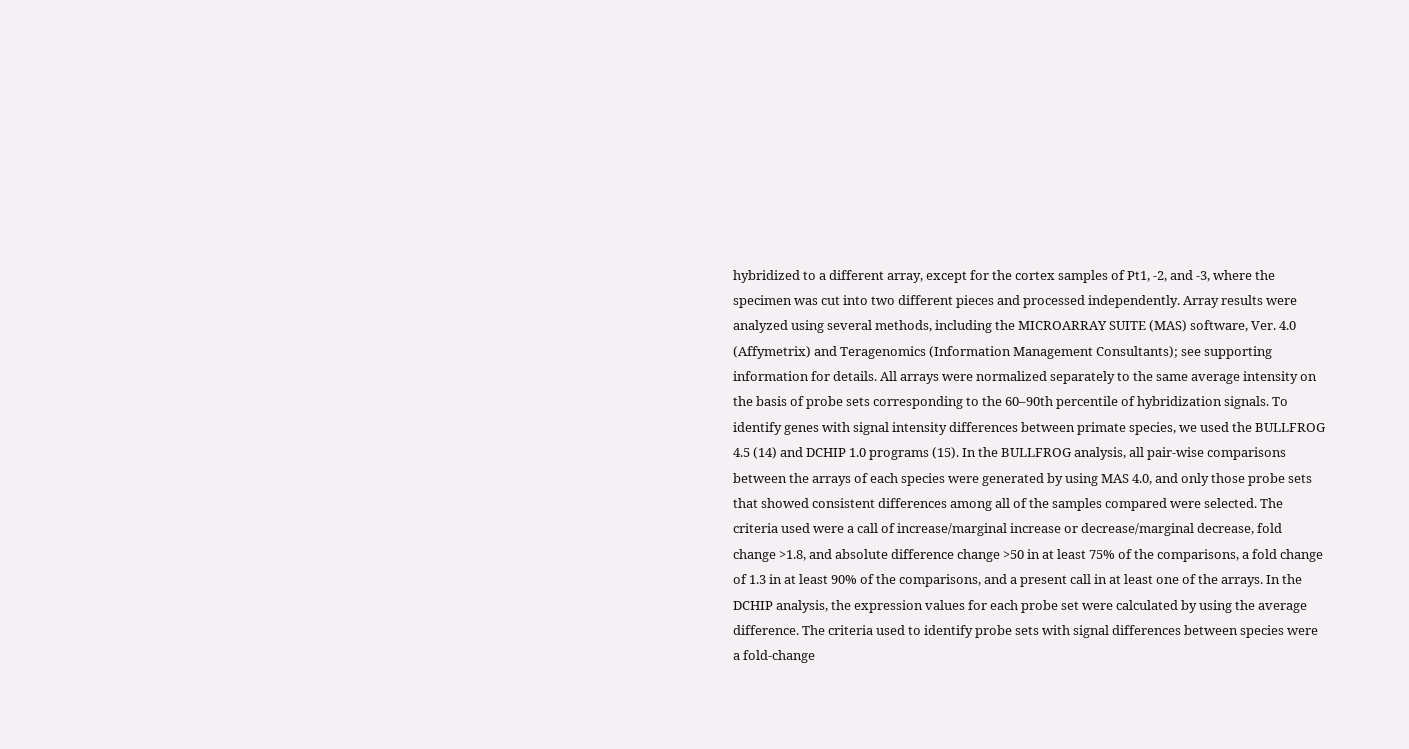hybridized to a different array, except for the cortex samples of Pt1, -2, and -3, where the specimen was cut into two different pieces and processed independently. Array results were analyzed using several methods, including the MICROARRAY SUITE (MAS) software, Ver. 4.0 (Affymetrix) and Teragenomics (Information Management Consultants); see supporting information for details. All arrays were normalized separately to the same average intensity on the basis of probe sets corresponding to the 60–90th percentile of hybridization signals. To identify genes with signal intensity differences between primate species, we used the BULLFROG 4.5 (14) and DCHIP 1.0 programs (15). In the BULLFROG analysis, all pair-wise comparisons between the arrays of each species were generated by using MAS 4.0, and only those probe sets that showed consistent differences among all of the samples compared were selected. The criteria used were a call of increase/marginal increase or decrease/marginal decrease, fold change >1.8, and absolute difference change >50 in at least 75% of the comparisons, a fold change of 1.3 in at least 90% of the comparisons, and a present call in at least one of the arrays. In the DCHIP analysis, the expression values for each probe set were calculated by using the average difference. The criteria used to identify probe sets with signal differences between species were a fold-change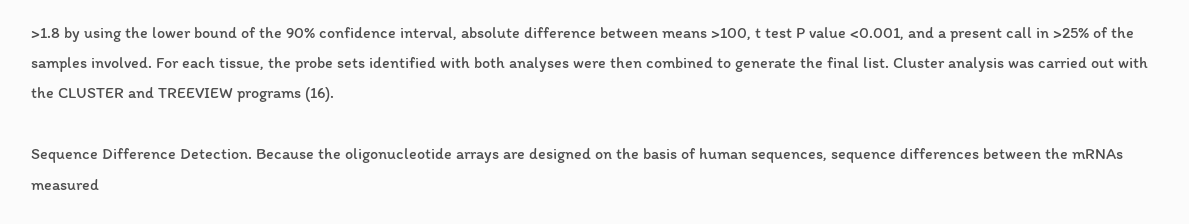>1.8 by using the lower bound of the 90% confidence interval, absolute difference between means >100, t test P value <0.001, and a present call in >25% of the samples involved. For each tissue, the probe sets identified with both analyses were then combined to generate the final list. Cluster analysis was carried out with the CLUSTER and TREEVIEW programs (16).

Sequence Difference Detection. Because the oligonucleotide arrays are designed on the basis of human sequences, sequence differences between the mRNAs measured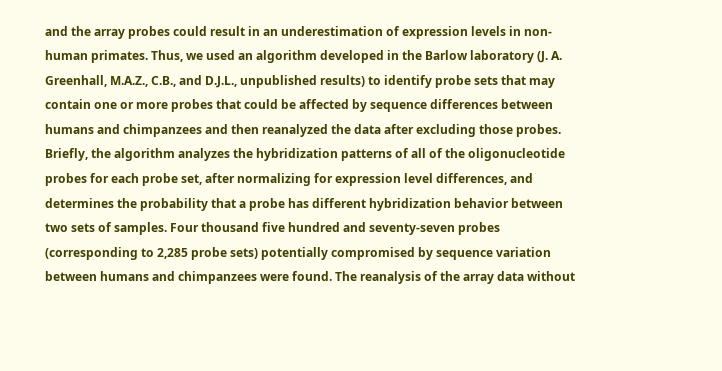and the array probes could result in an underestimation of expression levels in non-human primates. Thus, we used an algorithm developed in the Barlow laboratory (J. A. Greenhall, M.A.Z., C.B., and D.J.L., unpublished results) to identify probe sets that may contain one or more probes that could be affected by sequence differences between humans and chimpanzees and then reanalyzed the data after excluding those probes. Briefly, the algorithm analyzes the hybridization patterns of all of the oligonucleotide probes for each probe set, after normalizing for expression level differences, and determines the probability that a probe has different hybridization behavior between two sets of samples. Four thousand five hundred and seventy-seven probes (corresponding to 2,285 probe sets) potentially compromised by sequence variation between humans and chimpanzees were found. The reanalysis of the array data without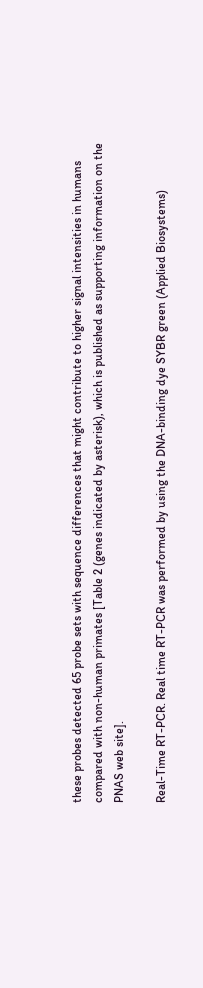these probes detected 65 probe sets with sequence differences that might contribute to higher signal intensities in humans compared with non-human primates [Table 2 (genes indicated by asterisk), which is published as supporting information on the PNAS web site].

Real-Time RT-PCR. Real time RT-PCR was performed by using the DNA-binding dye SYBR green (Applied Biosystems)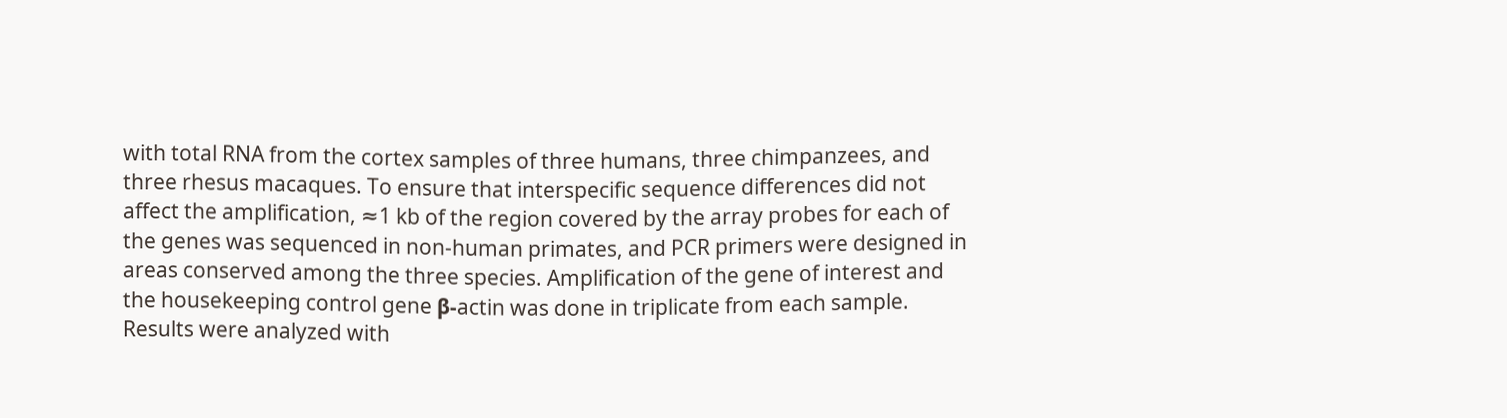with total RNA from the cortex samples of three humans, three chimpanzees, and three rhesus macaques. To ensure that interspecific sequence differences did not affect the amplification, ≈1 kb of the region covered by the array probes for each of the genes was sequenced in non-human primates, and PCR primers were designed in areas conserved among the three species. Amplification of the gene of interest and the housekeeping control gene β-actin was done in triplicate from each sample. Results were analyzed with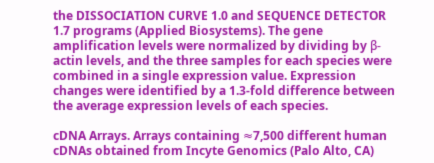the DISSOCIATION CURVE 1.0 and SEQUENCE DETECTOR 1.7 programs (Applied Biosystems). The gene amplification levels were normalized by dividing by β-actin levels, and the three samples for each species were combined in a single expression value. Expression changes were identified by a 1.3-fold difference between the average expression levels of each species.

cDNA Arrays. Arrays containing ≈7,500 different human cDNAs obtained from Incyte Genomics (Palo Alto, CA)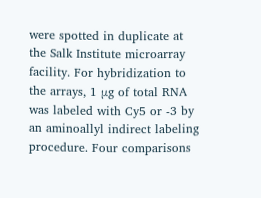were spotted in duplicate at the Salk Institute microarray facility. For hybridization to the arrays, 1 μg of total RNA was labeled with Cy5 or -3 by an aminoallyl indirect labeling procedure. Four comparisons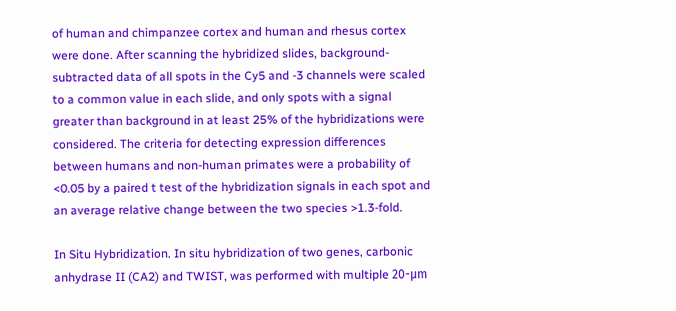of human and chimpanzee cortex and human and rhesus cortex were done. After scanning the hybridized slides, background-subtracted data of all spots in the Cy5 and -3 channels were scaled to a common value in each slide, and only spots with a signal greater than background in at least 25% of the hybridizations were considered. The criteria for detecting expression differences between humans and non-human primates were a probability of <0.05 by a paired t test of the hybridization signals in each spot and an average relative change between the two species >1.3-fold.

In Situ Hybridization. In situ hybridization of two genes, carbonic anhydrase II (CA2) and TWIST, was performed with multiple 20-μm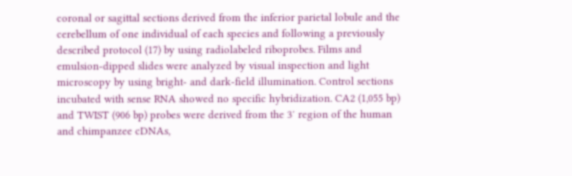coronal or sagittal sections derived from the inferior parietal lobule and the cerebellum of one individual of each species and following a previously described protocol (17) by using radiolabeled riboprobes. Films and emulsion-dipped slides were analyzed by visual inspection and light microscopy by using bright- and dark-field illumination. Control sections incubated with sense RNA showed no specific hybridization. CA2 (1,055 bp) and TWIST (906 bp) probes were derived from the 3′ region of the human and chimpanzee cDNAs,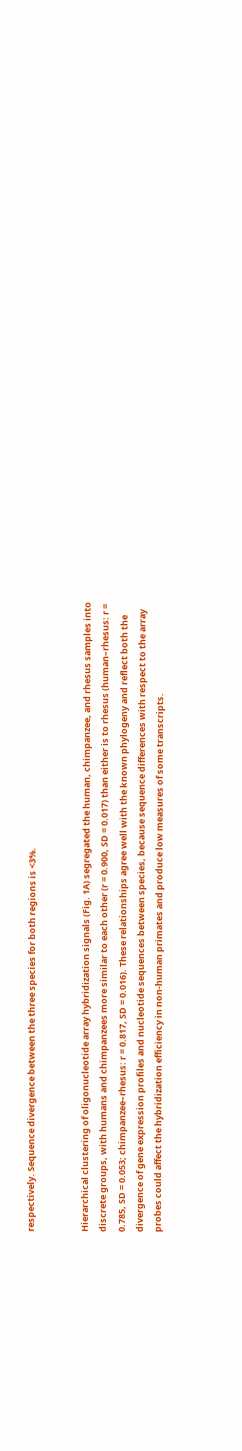respectively. Sequence divergence between the three species for both regions is <3%.


Hierarchical clustering of oligonucleotide array hybridization signals (Fig. 1A) segregated the human, chimpanzee, and rhesus samples into discrete groups, with humans and chimpanzees more similar to each other (r = 0.900, SD = 0.017) than either is to rhesus (human–rhesus: r = 0.785, SD = 0.053; chimpanzee–rhesus: r = 0.817, SD = 0.016). These relationships agree well with the known phylogeny and reflect both the divergence of gene expression profiles and nucleotide sequences between species, because sequence differences with respect to the array probes could affect the hybridization efficiency in non-human primates and produce low measures of some transcripts.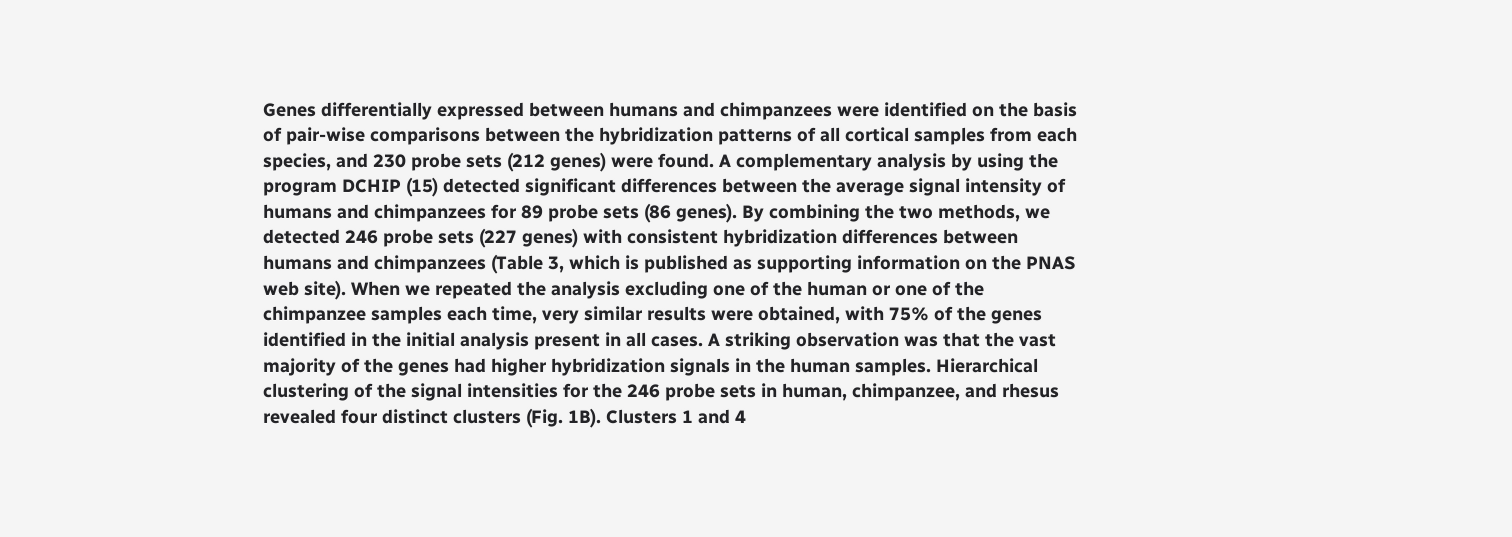Genes differentially expressed between humans and chimpanzees were identified on the basis of pair-wise comparisons between the hybridization patterns of all cortical samples from each species, and 230 probe sets (212 genes) were found. A complementary analysis by using the program DCHIP (15) detected significant differences between the average signal intensity of humans and chimpanzees for 89 probe sets (86 genes). By combining the two methods, we detected 246 probe sets (227 genes) with consistent hybridization differences between humans and chimpanzees (Table 3, which is published as supporting information on the PNAS web site). When we repeated the analysis excluding one of the human or one of the chimpanzee samples each time, very similar results were obtained, with 75% of the genes identified in the initial analysis present in all cases. A striking observation was that the vast majority of the genes had higher hybridization signals in the human samples. Hierarchical clustering of the signal intensities for the 246 probe sets in human, chimpanzee, and rhesus revealed four distinct clusters (Fig. 1B). Clusters 1 and 4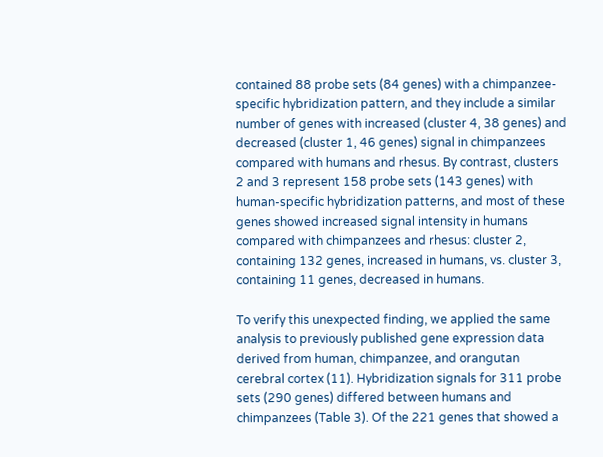contained 88 probe sets (84 genes) with a chimpanzee-specific hybridization pattern, and they include a similar number of genes with increased (cluster 4, 38 genes) and decreased (cluster 1, 46 genes) signal in chimpanzees compared with humans and rhesus. By contrast, clusters 2 and 3 represent 158 probe sets (143 genes) with human-specific hybridization patterns, and most of these genes showed increased signal intensity in humans compared with chimpanzees and rhesus: cluster 2, containing 132 genes, increased in humans, vs. cluster 3, containing 11 genes, decreased in humans.

To verify this unexpected finding, we applied the same analysis to previously published gene expression data derived from human, chimpanzee, and orangutan cerebral cortex (11). Hybridization signals for 311 probe sets (290 genes) differed between humans and chimpanzees (Table 3). Of the 221 genes that showed a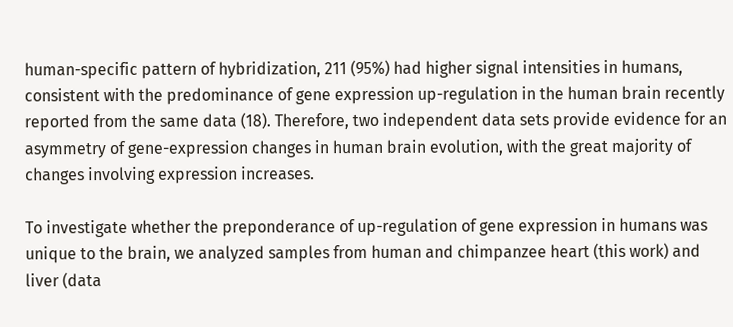human-specific pattern of hybridization, 211 (95%) had higher signal intensities in humans, consistent with the predominance of gene expression up-regulation in the human brain recently reported from the same data (18). Therefore, two independent data sets provide evidence for an asymmetry of gene-expression changes in human brain evolution, with the great majority of changes involving expression increases.

To investigate whether the preponderance of up-regulation of gene expression in humans was unique to the brain, we analyzed samples from human and chimpanzee heart (this work) and liver (data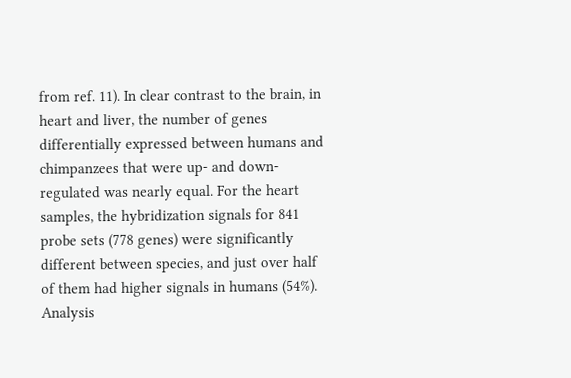from ref. 11). In clear contrast to the brain, in heart and liver, the number of genes differentially expressed between humans and chimpanzees that were up- and down-regulated was nearly equal. For the heart samples, the hybridization signals for 841 probe sets (778 genes) were significantly different between species, and just over half of them had higher signals in humans (54%). Analysis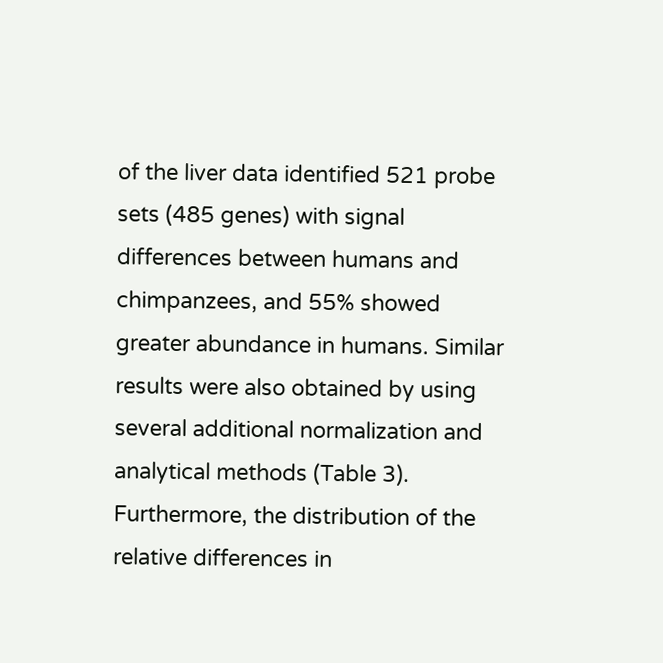of the liver data identified 521 probe sets (485 genes) with signal differences between humans and chimpanzees, and 55% showed greater abundance in humans. Similar results were also obtained by using several additional normalization and analytical methods (Table 3). Furthermore, the distribution of the relative differences in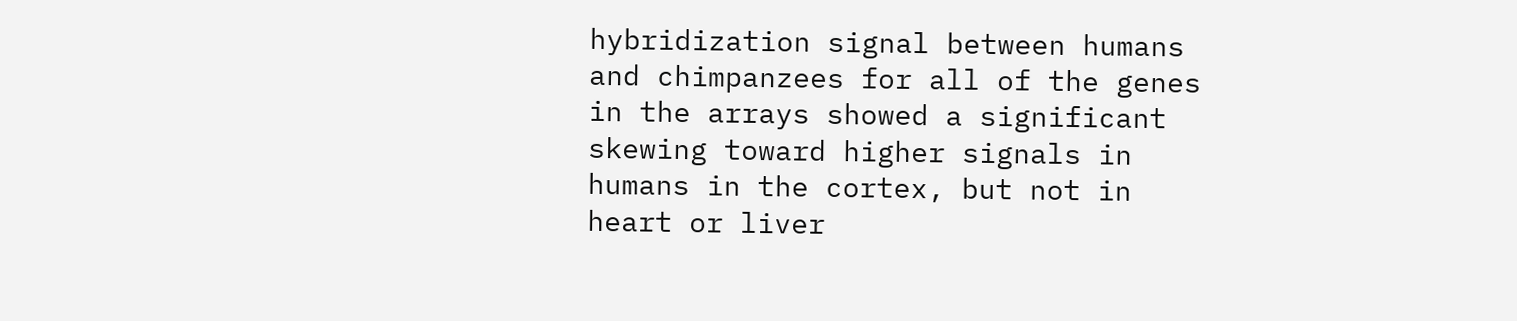hybridization signal between humans and chimpanzees for all of the genes in the arrays showed a significant skewing toward higher signals in humans in the cortex, but not in heart or liver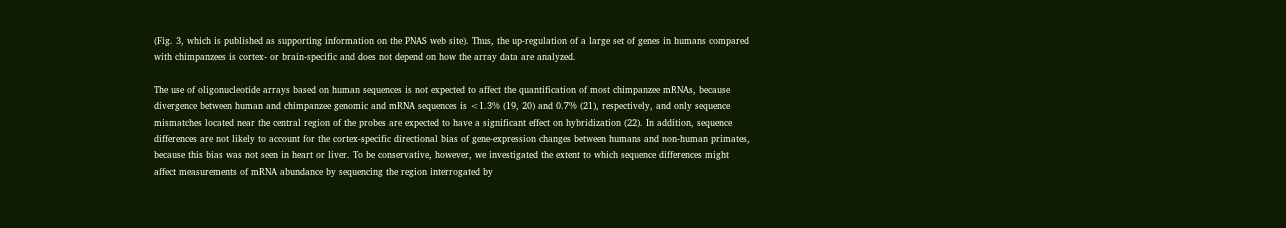(Fig. 3, which is published as supporting information on the PNAS web site). Thus, the up-regulation of a large set of genes in humans compared with chimpanzees is cortex- or brain-specific and does not depend on how the array data are analyzed.

The use of oligonucleotide arrays based on human sequences is not expected to affect the quantification of most chimpanzee mRNAs, because divergence between human and chimpanzee genomic and mRNA sequences is <1.3% (19, 20) and 0.7% (21), respectively, and only sequence mismatches located near the central region of the probes are expected to have a significant effect on hybridization (22). In addition, sequence differences are not likely to account for the cortex-specific directional bias of gene-expression changes between humans and non-human primates, because this bias was not seen in heart or liver. To be conservative, however, we investigated the extent to which sequence differences might affect measurements of mRNA abundance by sequencing the region interrogated by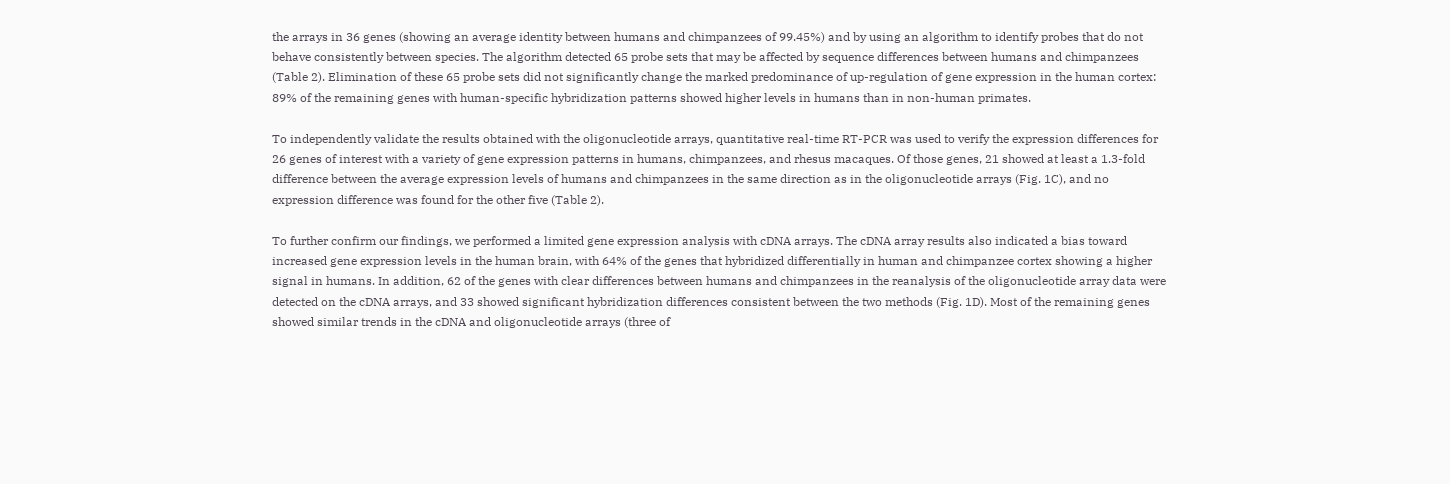the arrays in 36 genes (showing an average identity between humans and chimpanzees of 99.45%) and by using an algorithm to identify probes that do not behave consistently between species. The algorithm detected 65 probe sets that may be affected by sequence differences between humans and chimpanzees (Table 2). Elimination of these 65 probe sets did not significantly change the marked predominance of up-regulation of gene expression in the human cortex: 89% of the remaining genes with human-specific hybridization patterns showed higher levels in humans than in non-human primates.

To independently validate the results obtained with the oligonucleotide arrays, quantitative real-time RT-PCR was used to verify the expression differences for 26 genes of interest with a variety of gene expression patterns in humans, chimpanzees, and rhesus macaques. Of those genes, 21 showed at least a 1.3-fold difference between the average expression levels of humans and chimpanzees in the same direction as in the oligonucleotide arrays (Fig. 1C), and no expression difference was found for the other five (Table 2).

To further confirm our findings, we performed a limited gene expression analysis with cDNA arrays. The cDNA array results also indicated a bias toward increased gene expression levels in the human brain, with 64% of the genes that hybridized differentially in human and chimpanzee cortex showing a higher signal in humans. In addition, 62 of the genes with clear differences between humans and chimpanzees in the reanalysis of the oligonucleotide array data were detected on the cDNA arrays, and 33 showed significant hybridization differences consistent between the two methods (Fig. 1D). Most of the remaining genes showed similar trends in the cDNA and oligonucleotide arrays (three of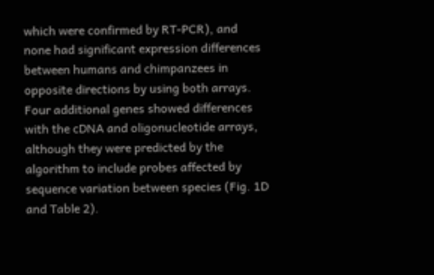which were confirmed by RT-PCR), and none had significant expression differences between humans and chimpanzees in opposite directions by using both arrays. Four additional genes showed differences with the cDNA and oligonucleotide arrays, although they were predicted by the algorithm to include probes affected by sequence variation between species (Fig. 1D and Table 2).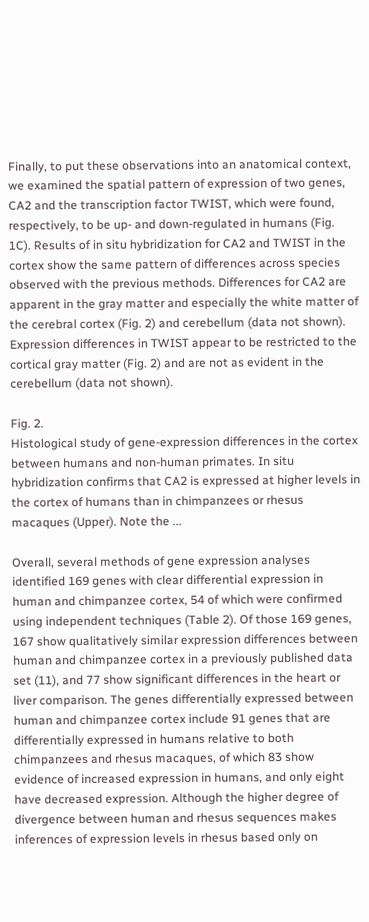Finally, to put these observations into an anatomical context, we examined the spatial pattern of expression of two genes, CA2 and the transcription factor TWIST, which were found, respectively, to be up- and down-regulated in humans (Fig. 1C). Results of in situ hybridization for CA2 and TWIST in the cortex show the same pattern of differences across species observed with the previous methods. Differences for CA2 are apparent in the gray matter and especially the white matter of the cerebral cortex (Fig. 2) and cerebellum (data not shown). Expression differences in TWIST appear to be restricted to the cortical gray matter (Fig. 2) and are not as evident in the cerebellum (data not shown).

Fig. 2.
Histological study of gene-expression differences in the cortex between humans and non-human primates. In situ hybridization confirms that CA2 is expressed at higher levels in the cortex of humans than in chimpanzees or rhesus macaques (Upper). Note the ...

Overall, several methods of gene expression analyses identified 169 genes with clear differential expression in human and chimpanzee cortex, 54 of which were confirmed using independent techniques (Table 2). Of those 169 genes, 167 show qualitatively similar expression differences between human and chimpanzee cortex in a previously published data set (11), and 77 show significant differences in the heart or liver comparison. The genes differentially expressed between human and chimpanzee cortex include 91 genes that are differentially expressed in humans relative to both chimpanzees and rhesus macaques, of which 83 show evidence of increased expression in humans, and only eight have decreased expression. Although the higher degree of divergence between human and rhesus sequences makes inferences of expression levels in rhesus based only on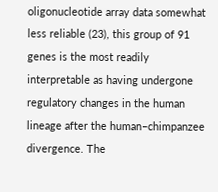oligonucleotide array data somewhat less reliable (23), this group of 91 genes is the most readily interpretable as having undergone regulatory changes in the human lineage after the human–chimpanzee divergence. The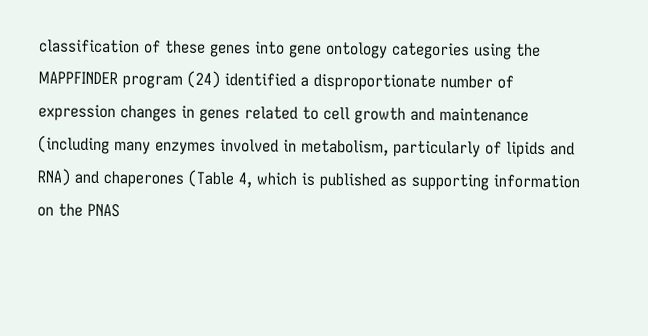classification of these genes into gene ontology categories using the MAPPFINDER program (24) identified a disproportionate number of expression changes in genes related to cell growth and maintenance (including many enzymes involved in metabolism, particularly of lipids and RNA) and chaperones (Table 4, which is published as supporting information on the PNAS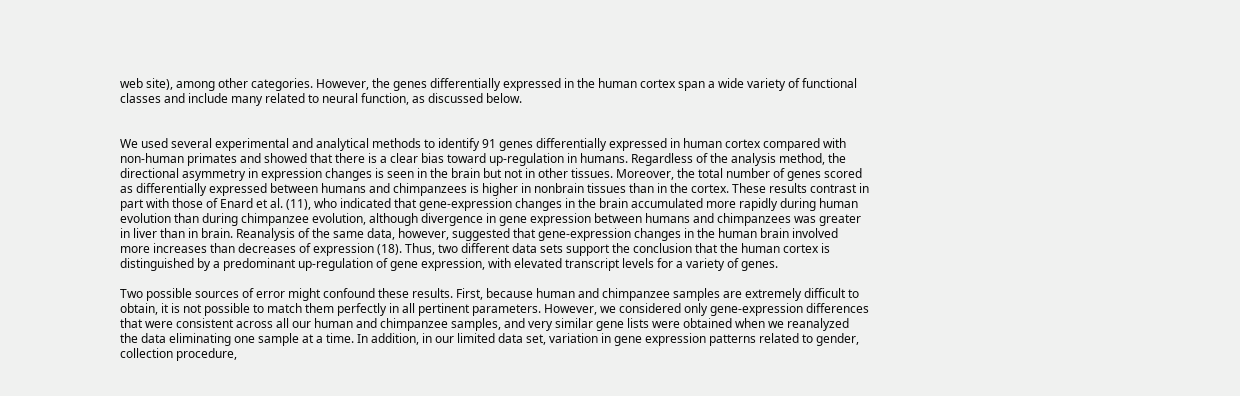web site), among other categories. However, the genes differentially expressed in the human cortex span a wide variety of functional classes and include many related to neural function, as discussed below.


We used several experimental and analytical methods to identify 91 genes differentially expressed in human cortex compared with non-human primates and showed that there is a clear bias toward up-regulation in humans. Regardless of the analysis method, the directional asymmetry in expression changes is seen in the brain but not in other tissues. Moreover, the total number of genes scored as differentially expressed between humans and chimpanzees is higher in nonbrain tissues than in the cortex. These results contrast in part with those of Enard et al. (11), who indicated that gene-expression changes in the brain accumulated more rapidly during human evolution than during chimpanzee evolution, although divergence in gene expression between humans and chimpanzees was greater in liver than in brain. Reanalysis of the same data, however, suggested that gene-expression changes in the human brain involved more increases than decreases of expression (18). Thus, two different data sets support the conclusion that the human cortex is distinguished by a predominant up-regulation of gene expression, with elevated transcript levels for a variety of genes.

Two possible sources of error might confound these results. First, because human and chimpanzee samples are extremely difficult to obtain, it is not possible to match them perfectly in all pertinent parameters. However, we considered only gene-expression differences that were consistent across all our human and chimpanzee samples, and very similar gene lists were obtained when we reanalyzed the data eliminating one sample at a time. In addition, in our limited data set, variation in gene expression patterns related to gender, collection procedure,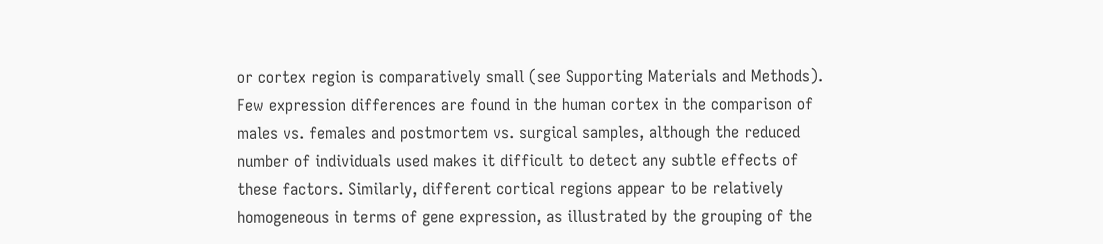or cortex region is comparatively small (see Supporting Materials and Methods). Few expression differences are found in the human cortex in the comparison of males vs. females and postmortem vs. surgical samples, although the reduced number of individuals used makes it difficult to detect any subtle effects of these factors. Similarly, different cortical regions appear to be relatively homogeneous in terms of gene expression, as illustrated by the grouping of the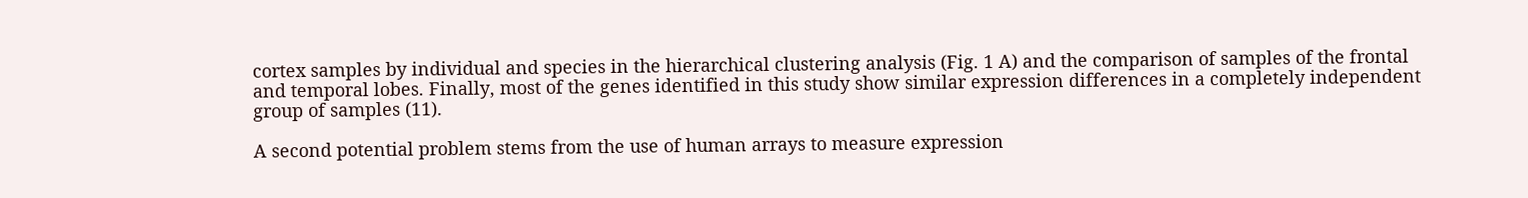cortex samples by individual and species in the hierarchical clustering analysis (Fig. 1 A) and the comparison of samples of the frontal and temporal lobes. Finally, most of the genes identified in this study show similar expression differences in a completely independent group of samples (11).

A second potential problem stems from the use of human arrays to measure expression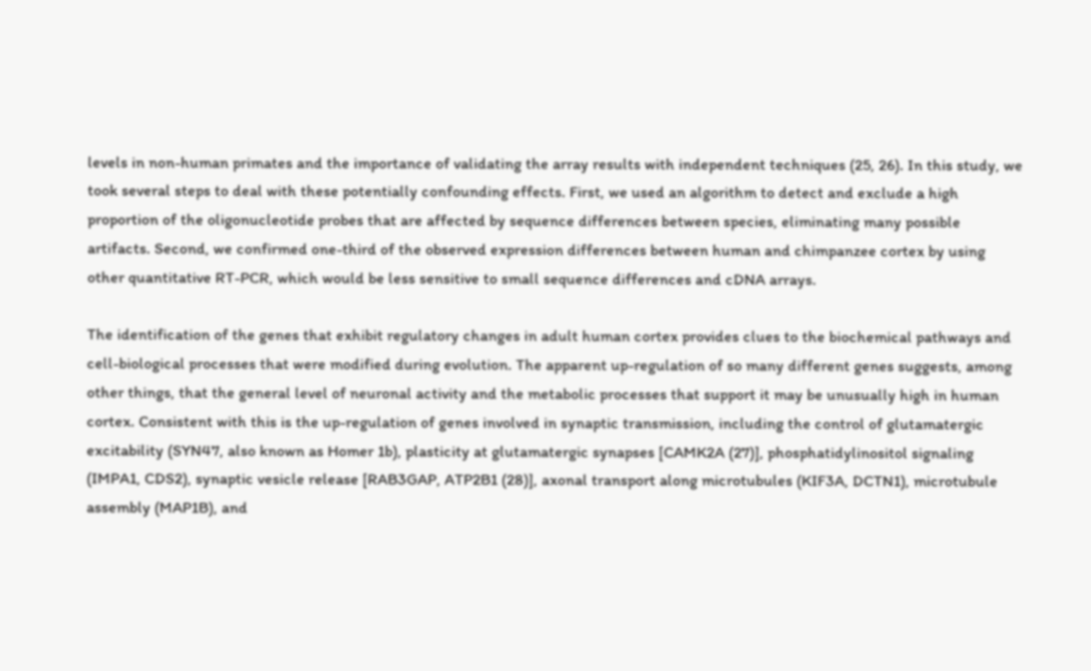levels in non-human primates and the importance of validating the array results with independent techniques (25, 26). In this study, we took several steps to deal with these potentially confounding effects. First, we used an algorithm to detect and exclude a high proportion of the oligonucleotide probes that are affected by sequence differences between species, eliminating many possible artifacts. Second, we confirmed one-third of the observed expression differences between human and chimpanzee cortex by using other quantitative RT-PCR, which would be less sensitive to small sequence differences and cDNA arrays.

The identification of the genes that exhibit regulatory changes in adult human cortex provides clues to the biochemical pathways and cell-biological processes that were modified during evolution. The apparent up-regulation of so many different genes suggests, among other things, that the general level of neuronal activity and the metabolic processes that support it may be unusually high in human cortex. Consistent with this is the up-regulation of genes involved in synaptic transmission, including the control of glutamatergic excitability (SYN47, also known as Homer 1b), plasticity at glutamatergic synapses [CAMK2A (27)], phosphatidylinositol signaling (IMPA1, CDS2), synaptic vesicle release [RAB3GAP, ATP2B1 (28)], axonal transport along microtubules (KIF3A, DCTN1), microtubule assembly (MAP1B), and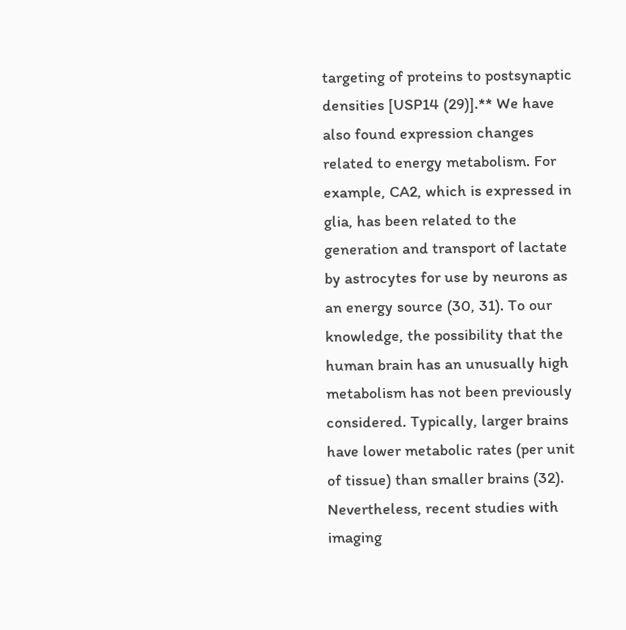targeting of proteins to postsynaptic densities [USP14 (29)].** We have also found expression changes related to energy metabolism. For example, CA2, which is expressed in glia, has been related to the generation and transport of lactate by astrocytes for use by neurons as an energy source (30, 31). To our knowledge, the possibility that the human brain has an unusually high metabolism has not been previously considered. Typically, larger brains have lower metabolic rates (per unit of tissue) than smaller brains (32). Nevertheless, recent studies with imaging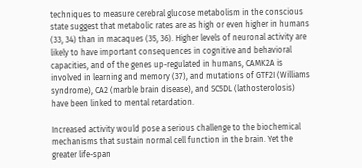techniques to measure cerebral glucose metabolism in the conscious state suggest that metabolic rates are as high or even higher in humans (33, 34) than in macaques (35, 36). Higher levels of neuronal activity are likely to have important consequences in cognitive and behavioral capacities, and of the genes up-regulated in humans, CAMK2A is involved in learning and memory (37), and mutations of GTF2I (Williams syndrome), CA2 (marble brain disease), and SC5DL (lathosterolosis) have been linked to mental retardation.

Increased activity would pose a serious challenge to the biochemical mechanisms that sustain normal cell function in the brain. Yet the greater life-span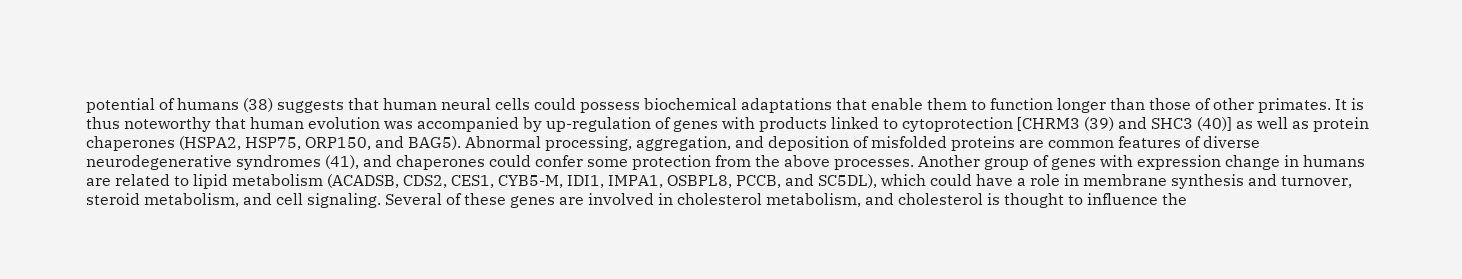potential of humans (38) suggests that human neural cells could possess biochemical adaptations that enable them to function longer than those of other primates. It is thus noteworthy that human evolution was accompanied by up-regulation of genes with products linked to cytoprotection [CHRM3 (39) and SHC3 (40)] as well as protein chaperones (HSPA2, HSP75, ORP150, and BAG5). Abnormal processing, aggregation, and deposition of misfolded proteins are common features of diverse neurodegenerative syndromes (41), and chaperones could confer some protection from the above processes. Another group of genes with expression change in humans are related to lipid metabolism (ACADSB, CDS2, CES1, CYB5-M, IDI1, IMPA1, OSBPL8, PCCB, and SC5DL), which could have a role in membrane synthesis and turnover, steroid metabolism, and cell signaling. Several of these genes are involved in cholesterol metabolism, and cholesterol is thought to influence the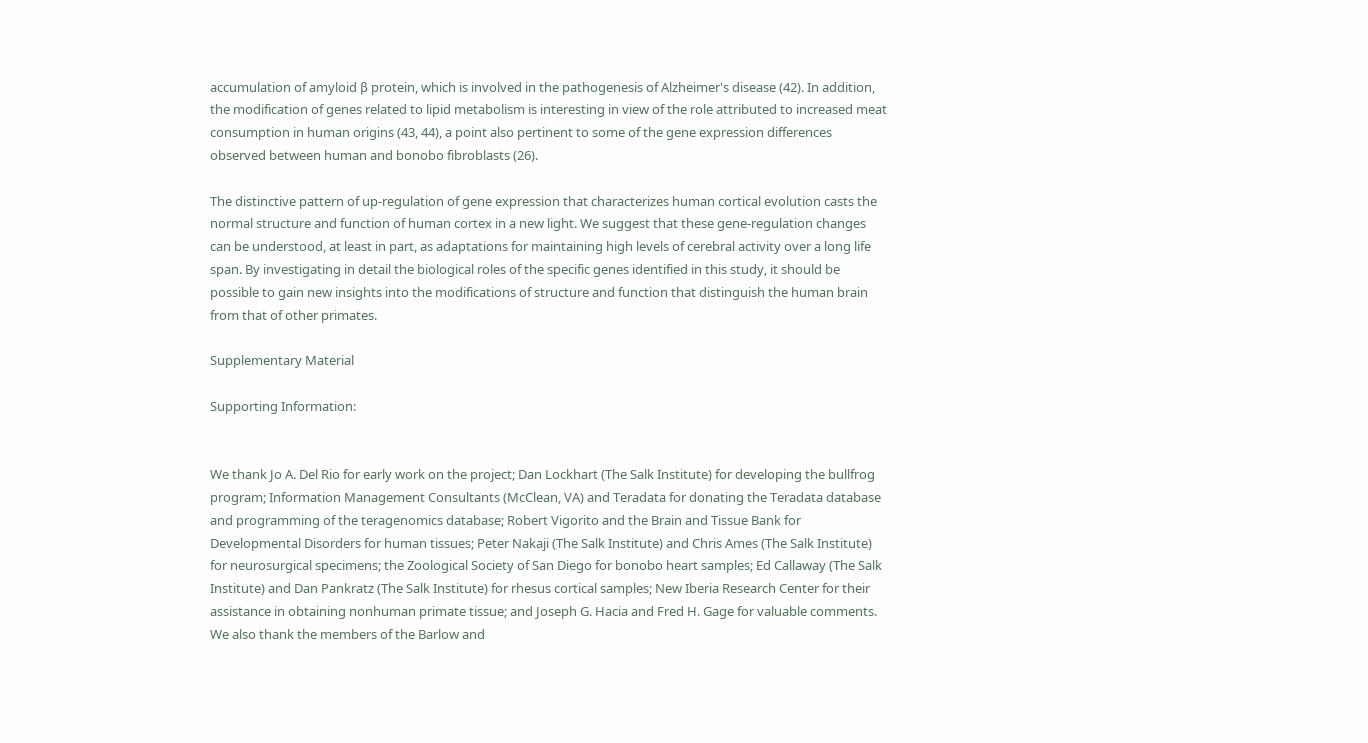accumulation of amyloid β protein, which is involved in the pathogenesis of Alzheimer's disease (42). In addition, the modification of genes related to lipid metabolism is interesting in view of the role attributed to increased meat consumption in human origins (43, 44), a point also pertinent to some of the gene expression differences observed between human and bonobo fibroblasts (26).

The distinctive pattern of up-regulation of gene expression that characterizes human cortical evolution casts the normal structure and function of human cortex in a new light. We suggest that these gene-regulation changes can be understood, at least in part, as adaptations for maintaining high levels of cerebral activity over a long life span. By investigating in detail the biological roles of the specific genes identified in this study, it should be possible to gain new insights into the modifications of structure and function that distinguish the human brain from that of other primates.

Supplementary Material

Supporting Information:


We thank Jo A. Del Rio for early work on the project; Dan Lockhart (The Salk Institute) for developing the bullfrog program; Information Management Consultants (McClean, VA) and Teradata for donating the Teradata database and programming of the teragenomics database; Robert Vigorito and the Brain and Tissue Bank for Developmental Disorders for human tissues; Peter Nakaji (The Salk Institute) and Chris Ames (The Salk Institute) for neurosurgical specimens; the Zoological Society of San Diego for bonobo heart samples; Ed Callaway (The Salk Institute) and Dan Pankratz (The Salk Institute) for rhesus cortical samples; New Iberia Research Center for their assistance in obtaining nonhuman primate tissue; and Joseph G. Hacia and Fred H. Gage for valuable comments. We also thank the members of the Barlow and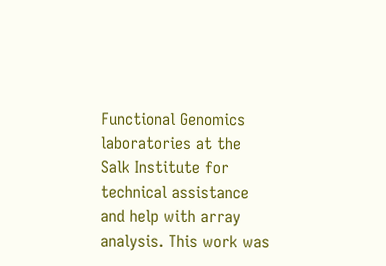Functional Genomics laboratories at the Salk Institute for technical assistance and help with array analysis. This work was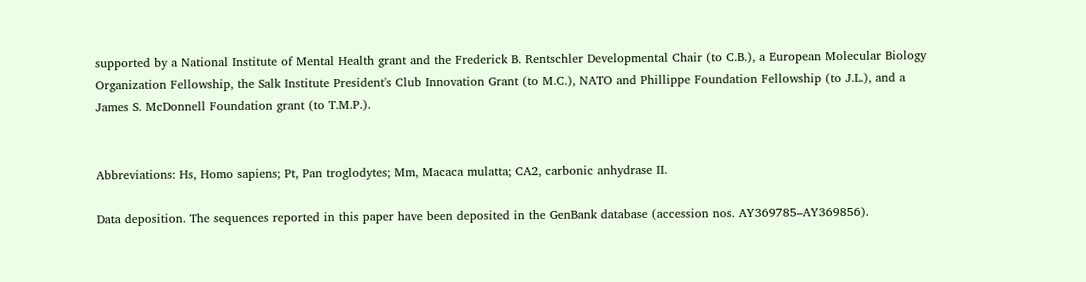supported by a National Institute of Mental Health grant and the Frederick B. Rentschler Developmental Chair (to C.B.), a European Molecular Biology Organization Fellowship, the Salk Institute President's Club Innovation Grant (to M.C.), NATO and Phillippe Foundation Fellowship (to J.L.), and a James S. McDonnell Foundation grant (to T.M.P.).


Abbreviations: Hs, Homo sapiens; Pt, Pan troglodytes; Mm, Macaca mulatta; CA2, carbonic anhydrase II.

Data deposition. The sequences reported in this paper have been deposited in the GenBank database (accession nos. AY369785–AY369856).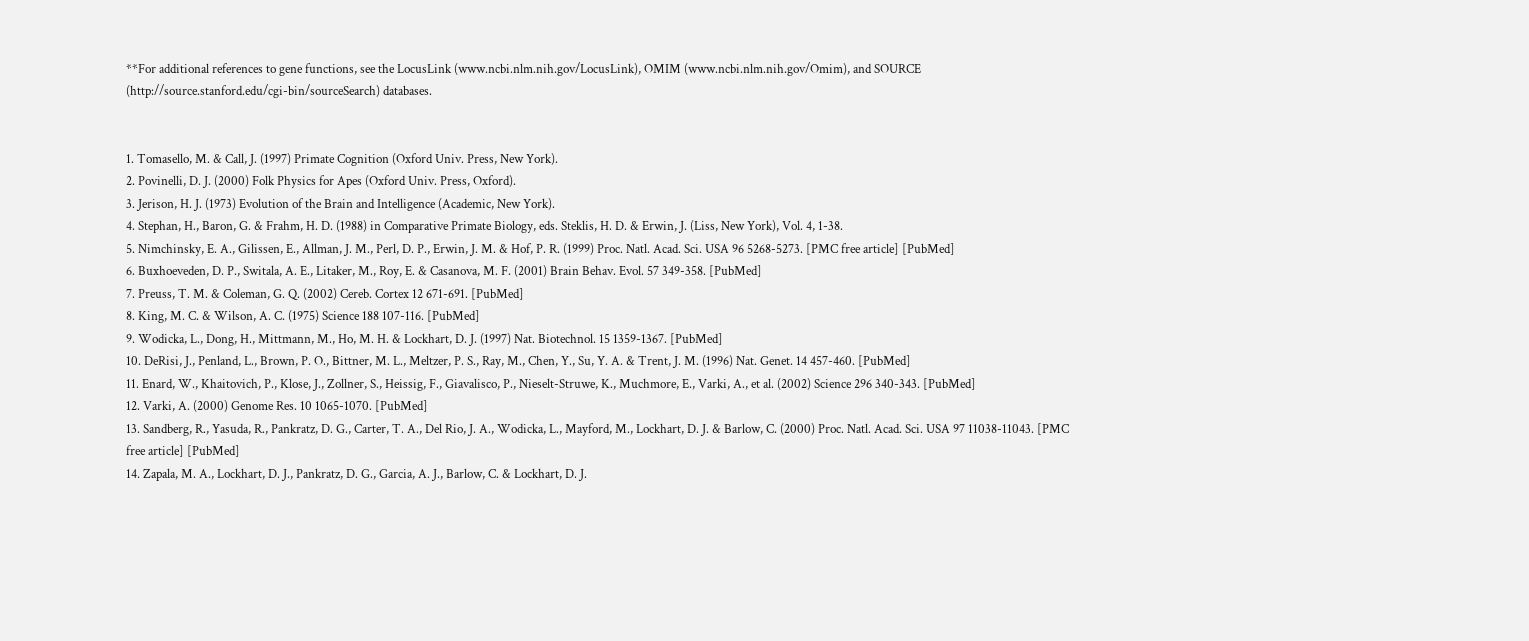**For additional references to gene functions, see the LocusLink (www.ncbi.nlm.nih.gov/LocusLink), OMIM (www.ncbi.nlm.nih.gov/Omim), and SOURCE (http://source.stanford.edu/cgi-bin/sourceSearch) databases.


1. Tomasello, M. & Call, J. (1997) Primate Cognition (Oxford Univ. Press, New York).
2. Povinelli, D. J. (2000) Folk Physics for Apes (Oxford Univ. Press, Oxford).
3. Jerison, H. J. (1973) Evolution of the Brain and Intelligence (Academic, New York).
4. Stephan, H., Baron, G. & Frahm, H. D. (1988) in Comparative Primate Biology, eds. Steklis, H. D. & Erwin, J. (Liss, New York), Vol. 4, 1-38.
5. Nimchinsky, E. A., Gilissen, E., Allman, J. M., Perl, D. P., Erwin, J. M. & Hof, P. R. (1999) Proc. Natl. Acad. Sci. USA 96 5268-5273. [PMC free article] [PubMed]
6. Buxhoeveden, D. P., Switala, A. E., Litaker, M., Roy, E. & Casanova, M. F. (2001) Brain Behav. Evol. 57 349-358. [PubMed]
7. Preuss, T. M. & Coleman, G. Q. (2002) Cereb. Cortex 12 671-691. [PubMed]
8. King, M. C. & Wilson, A. C. (1975) Science 188 107-116. [PubMed]
9. Wodicka, L., Dong, H., Mittmann, M., Ho, M. H. & Lockhart, D. J. (1997) Nat. Biotechnol. 15 1359-1367. [PubMed]
10. DeRisi, J., Penland, L., Brown, P. O., Bittner, M. L., Meltzer, P. S., Ray, M., Chen, Y., Su, Y. A. & Trent, J. M. (1996) Nat. Genet. 14 457-460. [PubMed]
11. Enard, W., Khaitovich, P., Klose, J., Zollner, S., Heissig, F., Giavalisco, P., Nieselt-Struwe, K., Muchmore, E., Varki, A., et al. (2002) Science 296 340-343. [PubMed]
12. Varki, A. (2000) Genome Res. 10 1065-1070. [PubMed]
13. Sandberg, R., Yasuda, R., Pankratz, D. G., Carter, T. A., Del Rio, J. A., Wodicka, L., Mayford, M., Lockhart, D. J. & Barlow, C. (2000) Proc. Natl. Acad. Sci. USA 97 11038-11043. [PMC free article] [PubMed]
14. Zapala, M. A., Lockhart, D. J., Pankratz, D. G., Garcia, A. J., Barlow, C. & Lockhart, D. J.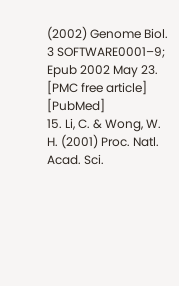(2002) Genome Biol. 3 SOFTWARE0001–9; Epub 2002 May 23. [PMC free article] [PubMed]
15. Li, C. & Wong, W. H. (2001) Proc. Natl. Acad. Sci.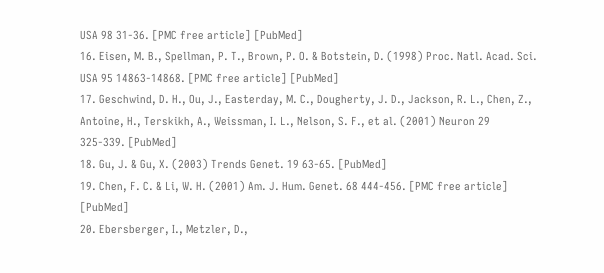USA 98 31-36. [PMC free article] [PubMed]
16. Eisen, M. B., Spellman, P. T., Brown, P. O. & Botstein, D. (1998) Proc. Natl. Acad. Sci. USA 95 14863-14868. [PMC free article] [PubMed]
17. Geschwind, D. H., Ou, J., Easterday, M. C., Dougherty, J. D., Jackson, R. L., Chen, Z., Antoine, H., Terskikh, A., Weissman, I. L., Nelson, S. F., et al. (2001) Neuron 29 325-339. [PubMed]
18. Gu, J. & Gu, X. (2003) Trends Genet. 19 63-65. [PubMed]
19. Chen, F. C. & Li, W. H. (2001) Am. J. Hum. Genet. 68 444-456. [PMC free article] [PubMed]
20. Ebersberger, I., Metzler, D.,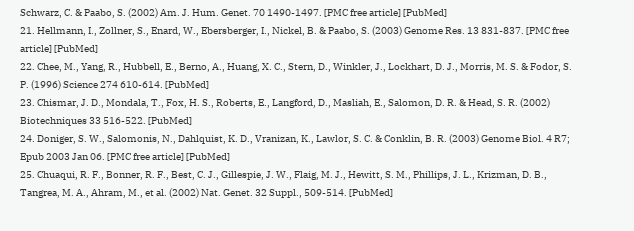Schwarz, C. & Paabo, S. (2002) Am. J. Hum. Genet. 70 1490-1497. [PMC free article] [PubMed]
21. Hellmann, I., Zollner, S., Enard, W., Ebersberger, I., Nickel, B. & Paabo, S. (2003) Genome Res. 13 831-837. [PMC free article] [PubMed]
22. Chee, M., Yang, R., Hubbell, E., Berno, A., Huang, X. C., Stern, D., Winkler, J., Lockhart, D. J., Morris, M. S. & Fodor, S. P. (1996) Science 274 610-614. [PubMed]
23. Chismar, J. D., Mondala, T., Fox, H. S., Roberts, E., Langford, D., Masliah, E., Salomon, D. R. & Head, S. R. (2002) Biotechniques 33 516-522. [PubMed]
24. Doniger, S. W., Salomonis, N., Dahlquist, K. D., Vranizan, K., Lawlor, S. C. & Conklin, B. R. (2003) Genome Biol. 4 R7; Epub 2003 Jan 06. [PMC free article] [PubMed]
25. Chuaqui, R. F., Bonner, R. F., Best, C. J., Gillespie, J. W., Flaig, M. J., Hewitt, S. M., Phillips, J. L., Krizman, D. B., Tangrea, M. A., Ahram, M., et al. (2002) Nat. Genet. 32 Suppl., 509-514. [PubMed]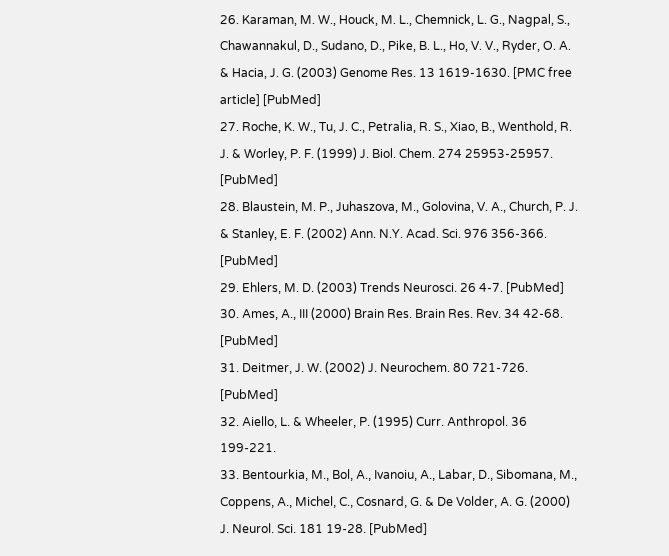26. Karaman, M. W., Houck, M. L., Chemnick, L. G., Nagpal, S., Chawannakul, D., Sudano, D., Pike, B. L., Ho, V. V., Ryder, O. A. & Hacia, J. G. (2003) Genome Res. 13 1619-1630. [PMC free article] [PubMed]
27. Roche, K. W., Tu, J. C., Petralia, R. S., Xiao, B., Wenthold, R. J. & Worley, P. F. (1999) J. Biol. Chem. 274 25953-25957. [PubMed]
28. Blaustein, M. P., Juhaszova, M., Golovina, V. A., Church, P. J. & Stanley, E. F. (2002) Ann. N.Y. Acad. Sci. 976 356-366. [PubMed]
29. Ehlers, M. D. (2003) Trends Neurosci. 26 4-7. [PubMed]
30. Ames, A., III (2000) Brain Res. Brain Res. Rev. 34 42-68. [PubMed]
31. Deitmer, J. W. (2002) J. Neurochem. 80 721-726. [PubMed]
32. Aiello, L. & Wheeler, P. (1995) Curr. Anthropol. 36 199-221.
33. Bentourkia, M., Bol, A., Ivanoiu, A., Labar, D., Sibomana, M., Coppens, A., Michel, C., Cosnard, G. & De Volder, A. G. (2000) J. Neurol. Sci. 181 19-28. [PubMed]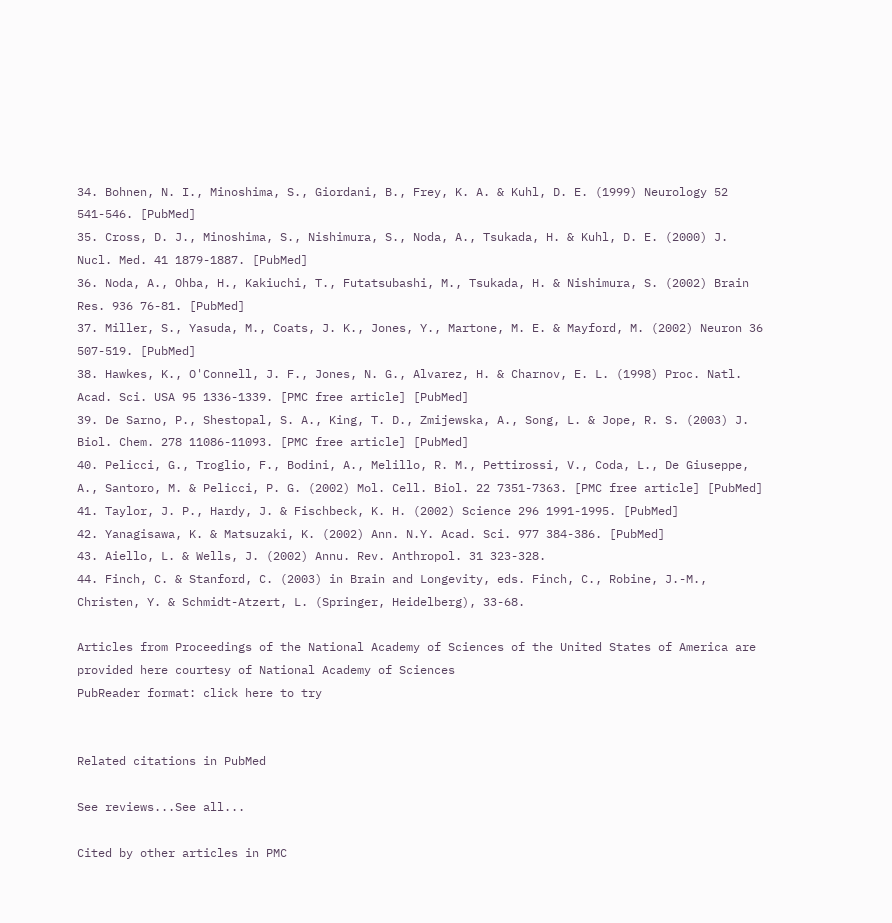34. Bohnen, N. I., Minoshima, S., Giordani, B., Frey, K. A. & Kuhl, D. E. (1999) Neurology 52 541-546. [PubMed]
35. Cross, D. J., Minoshima, S., Nishimura, S., Noda, A., Tsukada, H. & Kuhl, D. E. (2000) J. Nucl. Med. 41 1879-1887. [PubMed]
36. Noda, A., Ohba, H., Kakiuchi, T., Futatsubashi, M., Tsukada, H. & Nishimura, S. (2002) Brain Res. 936 76-81. [PubMed]
37. Miller, S., Yasuda, M., Coats, J. K., Jones, Y., Martone, M. E. & Mayford, M. (2002) Neuron 36 507-519. [PubMed]
38. Hawkes, K., O'Connell, J. F., Jones, N. G., Alvarez, H. & Charnov, E. L. (1998) Proc. Natl. Acad. Sci. USA 95 1336-1339. [PMC free article] [PubMed]
39. De Sarno, P., Shestopal, S. A., King, T. D., Zmijewska, A., Song, L. & Jope, R. S. (2003) J. Biol. Chem. 278 11086-11093. [PMC free article] [PubMed]
40. Pelicci, G., Troglio, F., Bodini, A., Melillo, R. M., Pettirossi, V., Coda, L., De Giuseppe, A., Santoro, M. & Pelicci, P. G. (2002) Mol. Cell. Biol. 22 7351-7363. [PMC free article] [PubMed]
41. Taylor, J. P., Hardy, J. & Fischbeck, K. H. (2002) Science 296 1991-1995. [PubMed]
42. Yanagisawa, K. & Matsuzaki, K. (2002) Ann. N.Y. Acad. Sci. 977 384-386. [PubMed]
43. Aiello, L. & Wells, J. (2002) Annu. Rev. Anthropol. 31 323-328.
44. Finch, C. & Stanford, C. (2003) in Brain and Longevity, eds. Finch, C., Robine, J.-M., Christen, Y. & Schmidt-Atzert, L. (Springer, Heidelberg), 33-68.

Articles from Proceedings of the National Academy of Sciences of the United States of America are provided here courtesy of National Academy of Sciences
PubReader format: click here to try


Related citations in PubMed

See reviews...See all...

Cited by other articles in PMC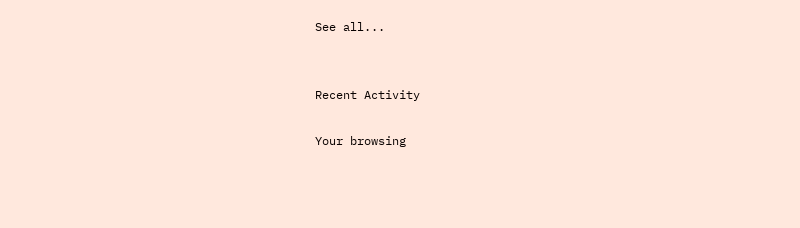See all...


Recent Activity

Your browsing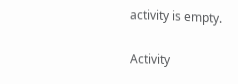activity is empty.

Activity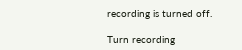recording is turned off.

Turn recording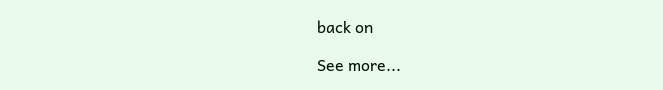back on

See more...